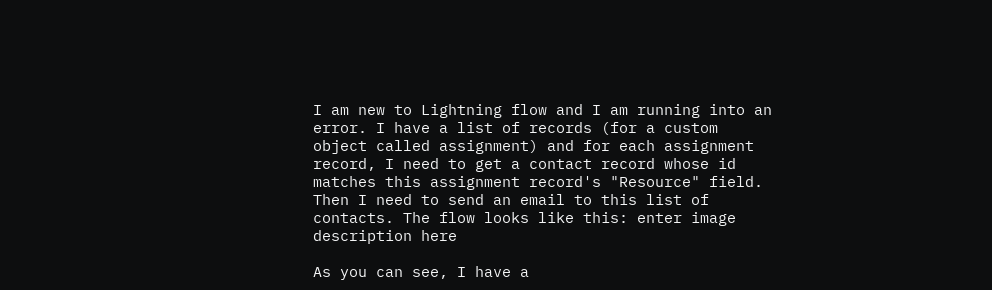I am new to Lightning flow and I am running into an error. I have a list of records (for a custom object called assignment) and for each assignment record, I need to get a contact record whose id matches this assignment record's "Resource" field. Then I need to send an email to this list of contacts. The flow looks like this: enter image description here

As you can see, I have a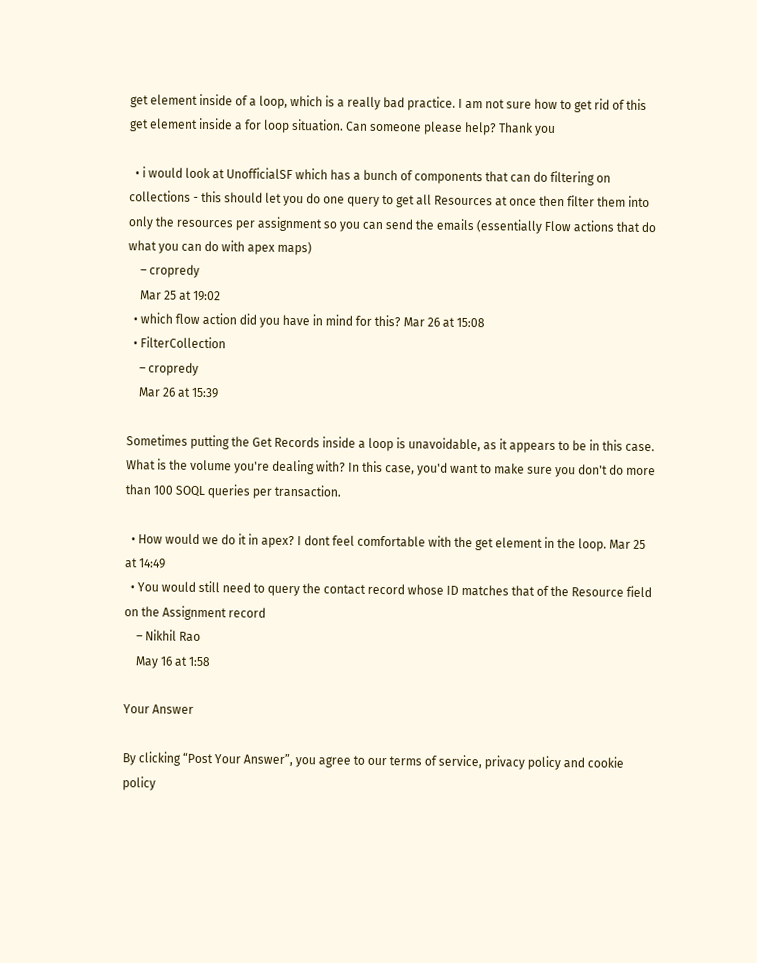get element inside of a loop, which is a really bad practice. I am not sure how to get rid of this get element inside a for loop situation. Can someone please help? Thank you

  • i would look at UnofficialSF which has a bunch of components that can do filtering on collections - this should let you do one query to get all Resources at once then filter them into only the resources per assignment so you can send the emails (essentially Flow actions that do what you can do with apex maps)
    – cropredy
    Mar 25 at 19:02
  • which flow action did you have in mind for this? Mar 26 at 15:08
  • FilterCollection
    – cropredy
    Mar 26 at 15:39

Sometimes putting the Get Records inside a loop is unavoidable, as it appears to be in this case. What is the volume you're dealing with? In this case, you'd want to make sure you don't do more than 100 SOQL queries per transaction.

  • How would we do it in apex? I dont feel comfortable with the get element in the loop. Mar 25 at 14:49
  • You would still need to query the contact record whose ID matches that of the Resource field on the Assignment record
    – Nikhil Rao
    May 16 at 1:58

Your Answer

By clicking “Post Your Answer”, you agree to our terms of service, privacy policy and cookie policy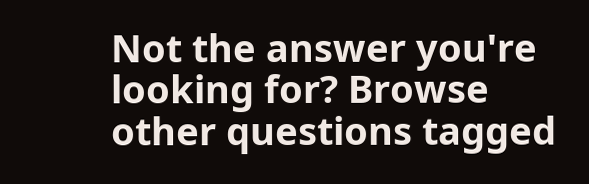Not the answer you're looking for? Browse other questions tagged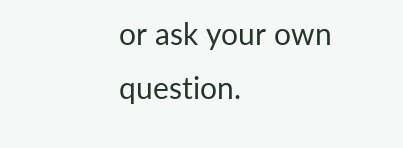or ask your own question.